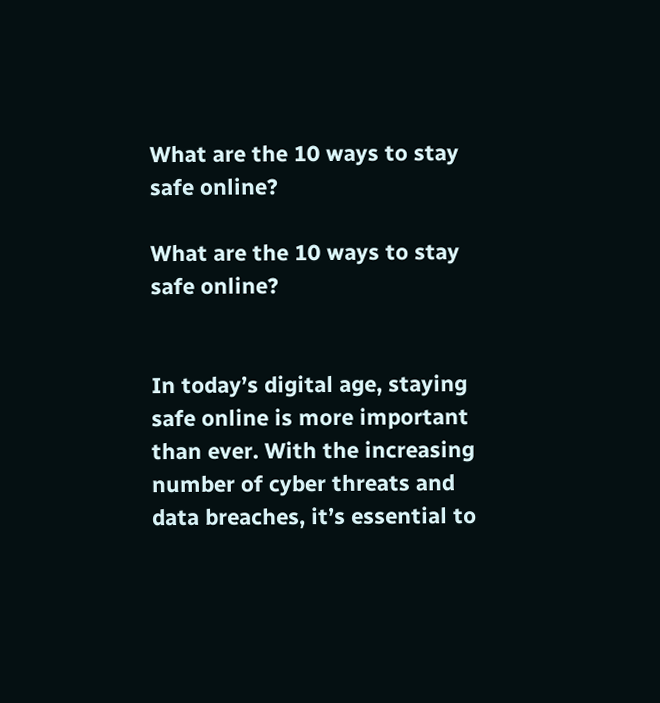What are the 10 ways to stay safe online?

What are the 10 ways to stay safe online?


In today’s digital age, staying safe online is more important than ever. With the increasing number of cyber threats and data breaches, it’s essential to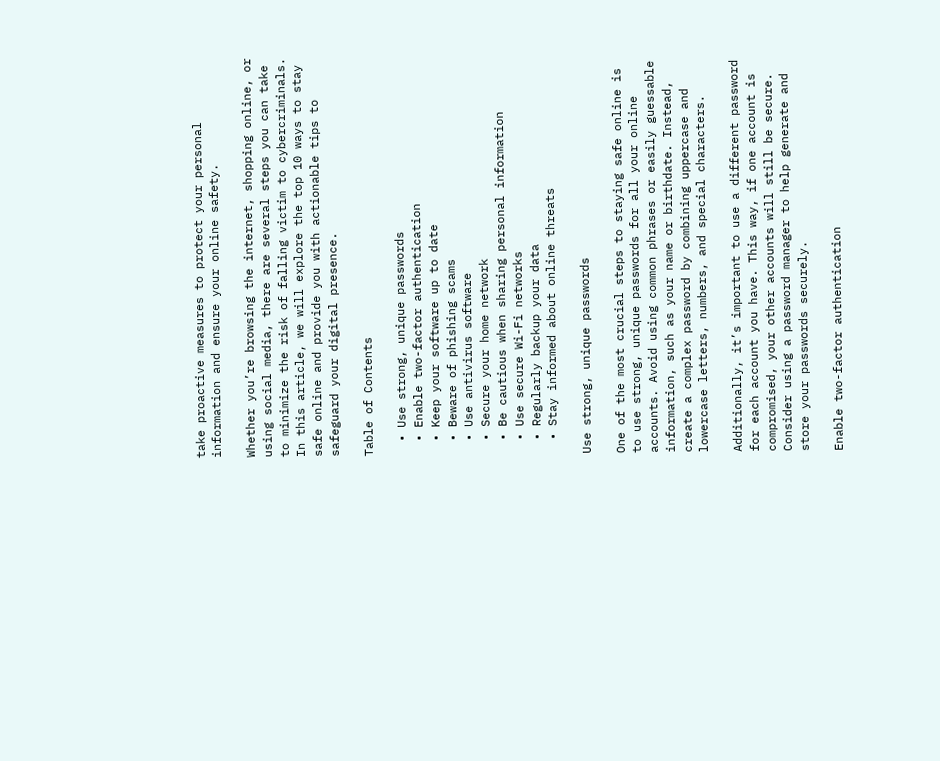take proactive measures to protect your personal information and ensure your online safety.

Whether you’re browsing the internet, shopping online, or using social media, there are several steps you can take to minimize the risk of falling victim to cybercriminals. In this article, we will explore the top 10 ways to stay safe online and provide you with actionable tips to safeguard your digital presence.

Table of Contents

  • Use strong, unique passwords
  • Enable two-factor authentication
  • Keep your software up to date
  • Beware of phishing scams
  • Use antivirus software
  • Secure your home network
  • Be cautious when sharing personal information
  • Use secure Wi-Fi networks
  • Regularly backup your data
  • Stay informed about online threats

Use strong, unique passwords

One of the most crucial steps to staying safe online is to use strong, unique passwords for all your online accounts. Avoid using common phrases or easily guessable information, such as your name or birthdate. Instead, create a complex password by combining uppercase and lowercase letters, numbers, and special characters.

Additionally, it’s important to use a different password for each account you have. This way, if one account is compromised, your other accounts will still be secure. Consider using a password manager to help generate and store your passwords securely.

Enable two-factor authentication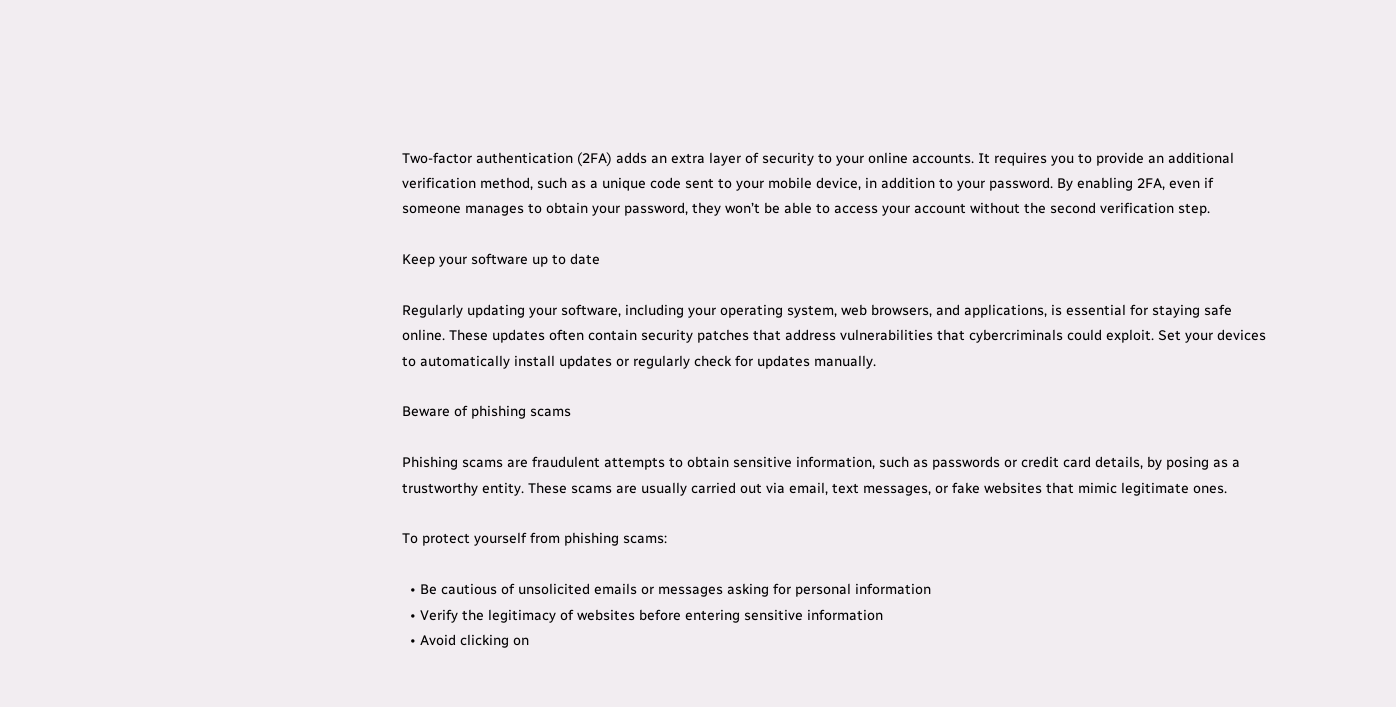Two-factor authentication (2FA) adds an extra layer of security to your online accounts. It requires you to provide an additional verification method, such as a unique code sent to your mobile device, in addition to your password. By enabling 2FA, even if someone manages to obtain your password, they won’t be able to access your account without the second verification step.

Keep your software up to date

Regularly updating your software, including your operating system, web browsers, and applications, is essential for staying safe online. These updates often contain security patches that address vulnerabilities that cybercriminals could exploit. Set your devices to automatically install updates or regularly check for updates manually.

Beware of phishing scams

Phishing scams are fraudulent attempts to obtain sensitive information, such as passwords or credit card details, by posing as a trustworthy entity. These scams are usually carried out via email, text messages, or fake websites that mimic legitimate ones.

To protect yourself from phishing scams:

  • Be cautious of unsolicited emails or messages asking for personal information
  • Verify the legitimacy of websites before entering sensitive information
  • Avoid clicking on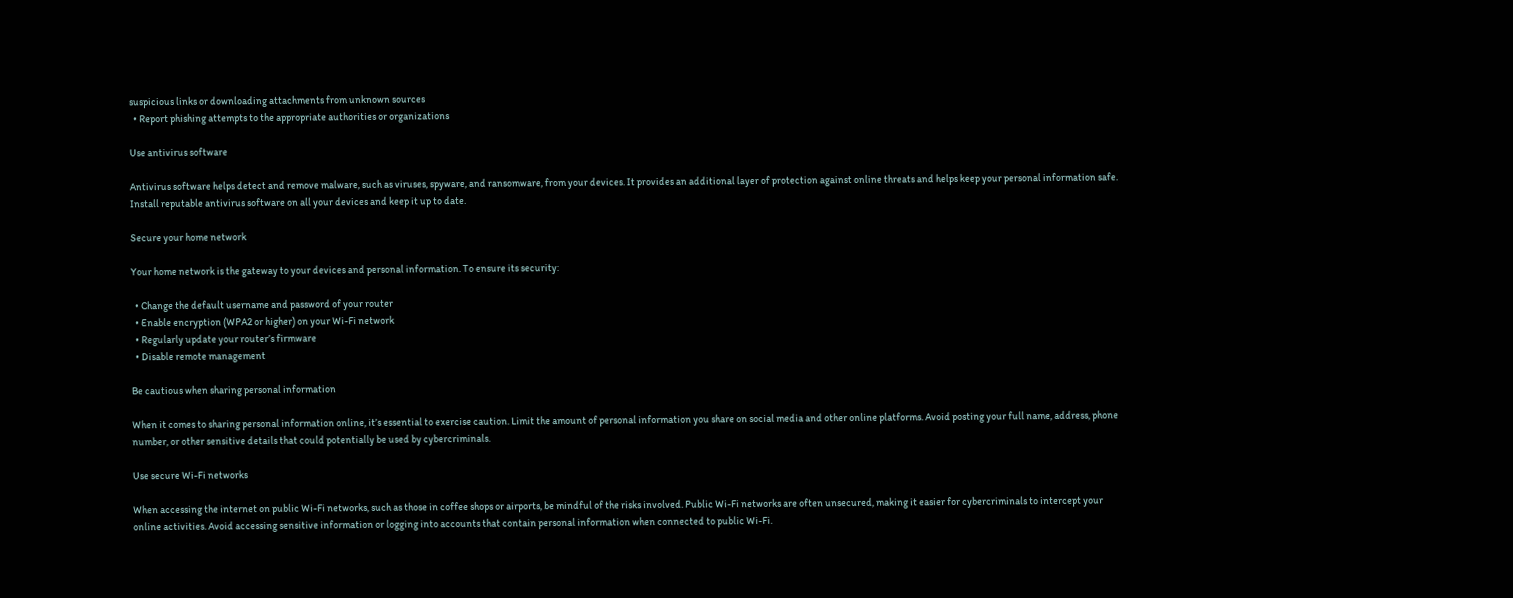suspicious links or downloading attachments from unknown sources
  • Report phishing attempts to the appropriate authorities or organizations

Use antivirus software

Antivirus software helps detect and remove malware, such as viruses, spyware, and ransomware, from your devices. It provides an additional layer of protection against online threats and helps keep your personal information safe. Install reputable antivirus software on all your devices and keep it up to date.

Secure your home network

Your home network is the gateway to your devices and personal information. To ensure its security:

  • Change the default username and password of your router
  • Enable encryption (WPA2 or higher) on your Wi-Fi network
  • Regularly update your router’s firmware
  • Disable remote management

Be cautious when sharing personal information

When it comes to sharing personal information online, it’s essential to exercise caution. Limit the amount of personal information you share on social media and other online platforms. Avoid posting your full name, address, phone number, or other sensitive details that could potentially be used by cybercriminals.

Use secure Wi-Fi networks

When accessing the internet on public Wi-Fi networks, such as those in coffee shops or airports, be mindful of the risks involved. Public Wi-Fi networks are often unsecured, making it easier for cybercriminals to intercept your online activities. Avoid accessing sensitive information or logging into accounts that contain personal information when connected to public Wi-Fi.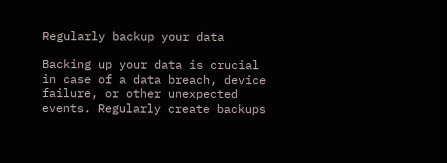Regularly backup your data

Backing up your data is crucial in case of a data breach, device failure, or other unexpected events. Regularly create backups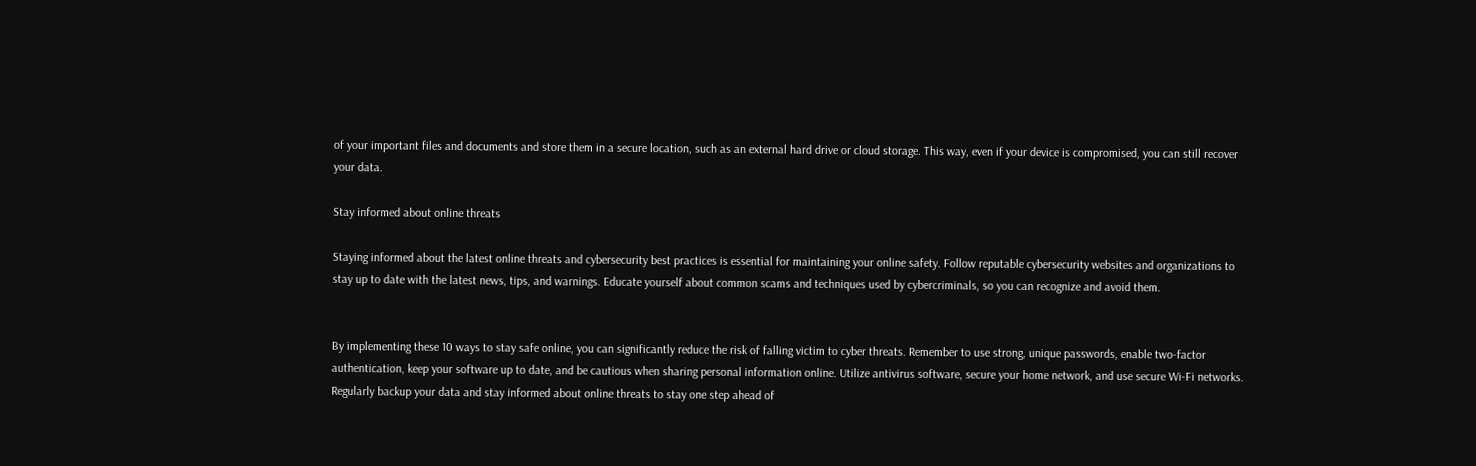of your important files and documents and store them in a secure location, such as an external hard drive or cloud storage. This way, even if your device is compromised, you can still recover your data.

Stay informed about online threats

Staying informed about the latest online threats and cybersecurity best practices is essential for maintaining your online safety. Follow reputable cybersecurity websites and organizations to stay up to date with the latest news, tips, and warnings. Educate yourself about common scams and techniques used by cybercriminals, so you can recognize and avoid them.


By implementing these 10 ways to stay safe online, you can significantly reduce the risk of falling victim to cyber threats. Remember to use strong, unique passwords, enable two-factor authentication, keep your software up to date, and be cautious when sharing personal information online. Utilize antivirus software, secure your home network, and use secure Wi-Fi networks. Regularly backup your data and stay informed about online threats to stay one step ahead of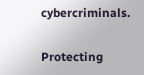cybercriminals.

Protecting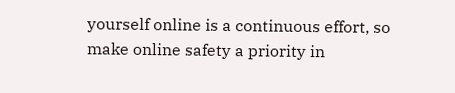yourself online is a continuous effort, so make online safety a priority in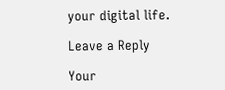your digital life.

Leave a Reply

Your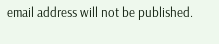email address will not be published.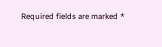Required fields are marked *